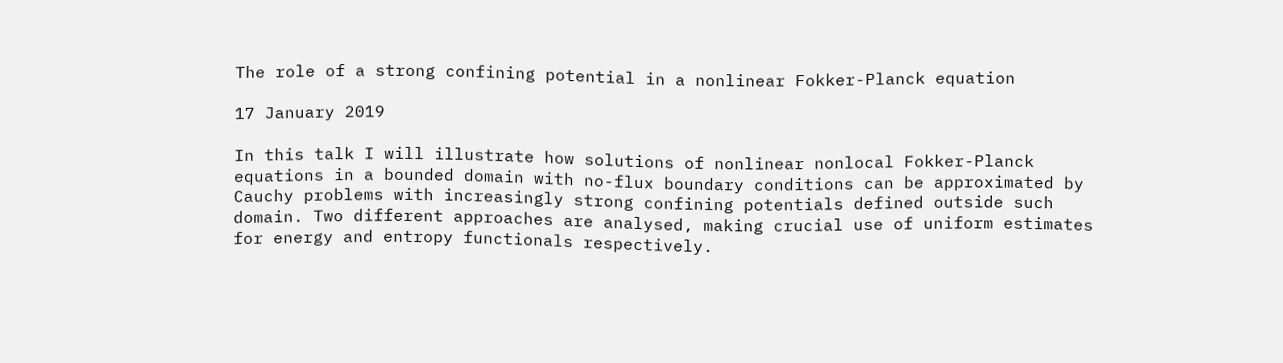The role of a strong confining potential in a nonlinear Fokker-Planck equation

17 January 2019

In this talk I will illustrate how solutions of nonlinear nonlocal Fokker-Planck equations in a bounded domain with no-flux boundary conditions can be approximated by Cauchy problems with increasingly strong confining potentials defined outside such domain. Two different approaches are analysed, making crucial use of uniform estimates for energy and entropy functionals respectively.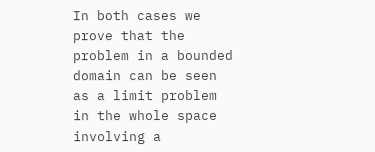In both cases we prove that the problem in a bounded domain can be seen as a limit problem in the whole space involving a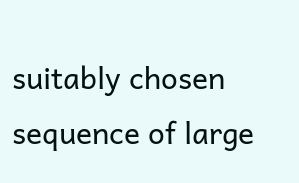suitably chosen sequence of large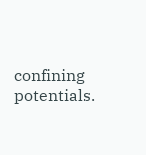confining potentials.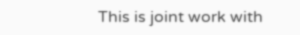This is joint work with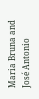Maria Bruna and José Antonio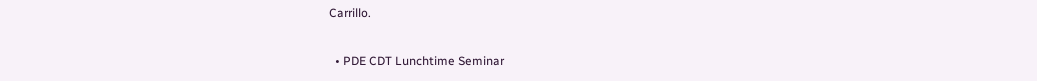Carrillo.

  • PDE CDT Lunchtime Seminar